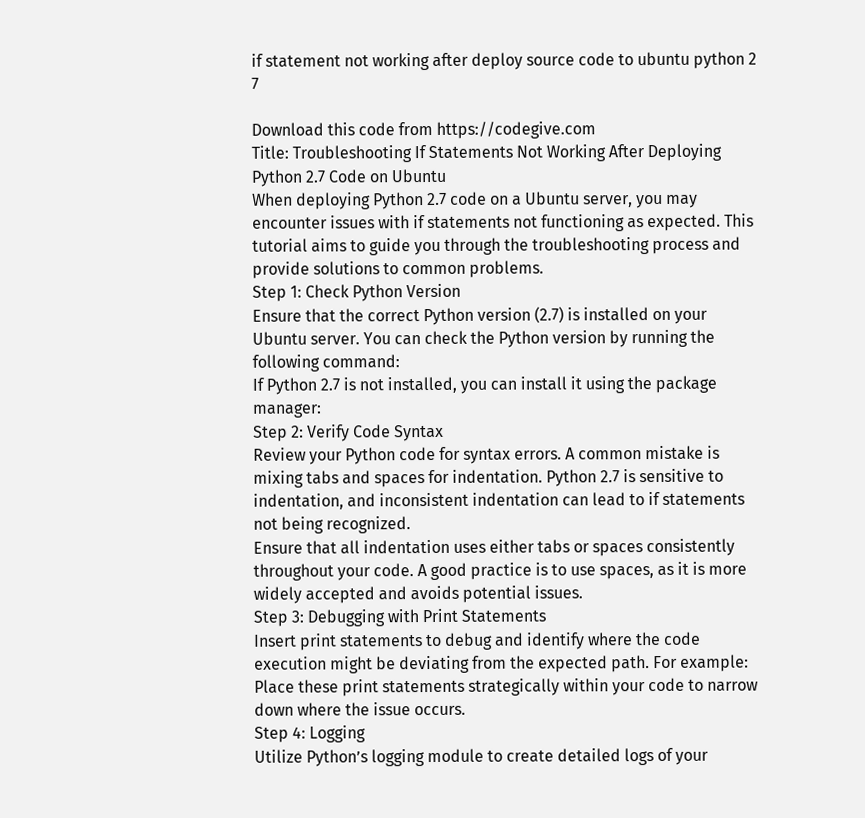if statement not working after deploy source code to ubuntu python 2 7

Download this code from https://codegive.com
Title: Troubleshooting If Statements Not Working After Deploying Python 2.7 Code on Ubuntu
When deploying Python 2.7 code on a Ubuntu server, you may encounter issues with if statements not functioning as expected. This tutorial aims to guide you through the troubleshooting process and provide solutions to common problems.
Step 1: Check Python Version
Ensure that the correct Python version (2.7) is installed on your Ubuntu server. You can check the Python version by running the following command:
If Python 2.7 is not installed, you can install it using the package manager:
Step 2: Verify Code Syntax
Review your Python code for syntax errors. A common mistake is mixing tabs and spaces for indentation. Python 2.7 is sensitive to indentation, and inconsistent indentation can lead to if statements not being recognized.
Ensure that all indentation uses either tabs or spaces consistently throughout your code. A good practice is to use spaces, as it is more widely accepted and avoids potential issues.
Step 3: Debugging with Print Statements
Insert print statements to debug and identify where the code execution might be deviating from the expected path. For example:
Place these print statements strategically within your code to narrow down where the issue occurs.
Step 4: Logging
Utilize Python’s logging module to create detailed logs of your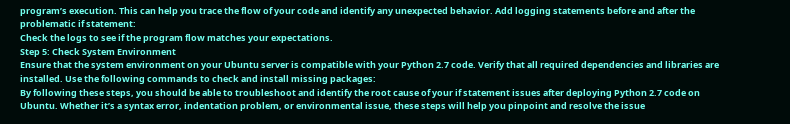program’s execution. This can help you trace the flow of your code and identify any unexpected behavior. Add logging statements before and after the problematic if statement:
Check the logs to see if the program flow matches your expectations.
Step 5: Check System Environment
Ensure that the system environment on your Ubuntu server is compatible with your Python 2.7 code. Verify that all required dependencies and libraries are installed. Use the following commands to check and install missing packages:
By following these steps, you should be able to troubleshoot and identify the root cause of your if statement issues after deploying Python 2.7 code on Ubuntu. Whether it’s a syntax error, indentation problem, or environmental issue, these steps will help you pinpoint and resolve the issue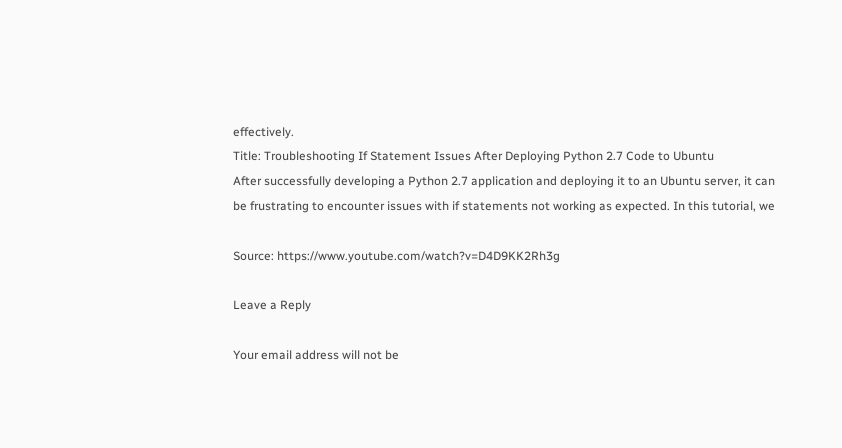effectively.
Title: Troubleshooting If Statement Issues After Deploying Python 2.7 Code to Ubuntu
After successfully developing a Python 2.7 application and deploying it to an Ubuntu server, it can be frustrating to encounter issues with if statements not working as expected. In this tutorial, we

Source: https://www.youtube.com/watch?v=D4D9KK2Rh3g

Leave a Reply

Your email address will not be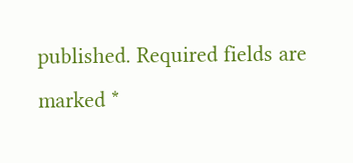published. Required fields are marked *